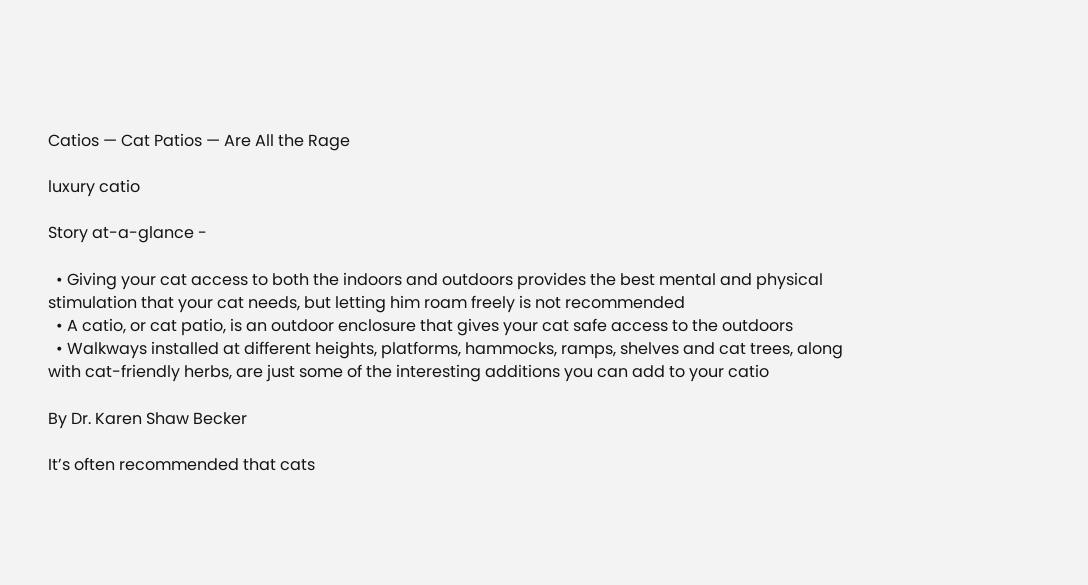Catios — Cat Patios — Are All the Rage

luxury catio

Story at-a-glance -

  • Giving your cat access to both the indoors and outdoors provides the best mental and physical stimulation that your cat needs, but letting him roam freely is not recommended
  • A catio, or cat patio, is an outdoor enclosure that gives your cat safe access to the outdoors
  • Walkways installed at different heights, platforms, hammocks, ramps, shelves and cat trees, along with cat-friendly herbs, are just some of the interesting additions you can add to your catio

By Dr. Karen Shaw Becker

It’s often recommended that cats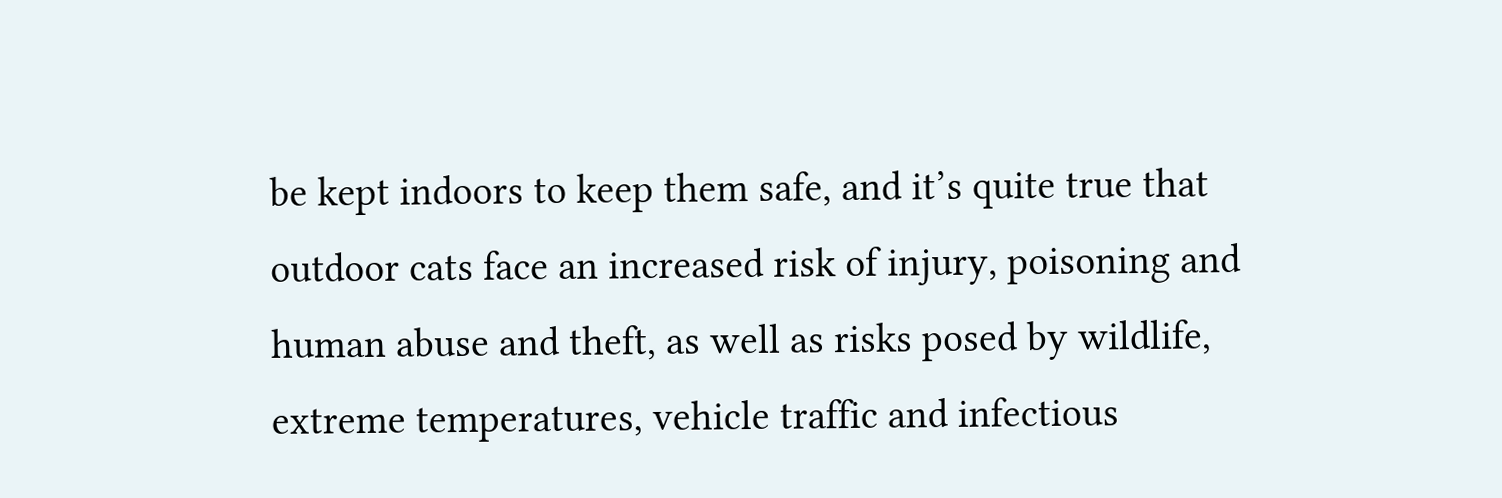be kept indoors to keep them safe, and it’s quite true that outdoor cats face an increased risk of injury, poisoning and human abuse and theft, as well as risks posed by wildlife, extreme temperatures, vehicle traffic and infectious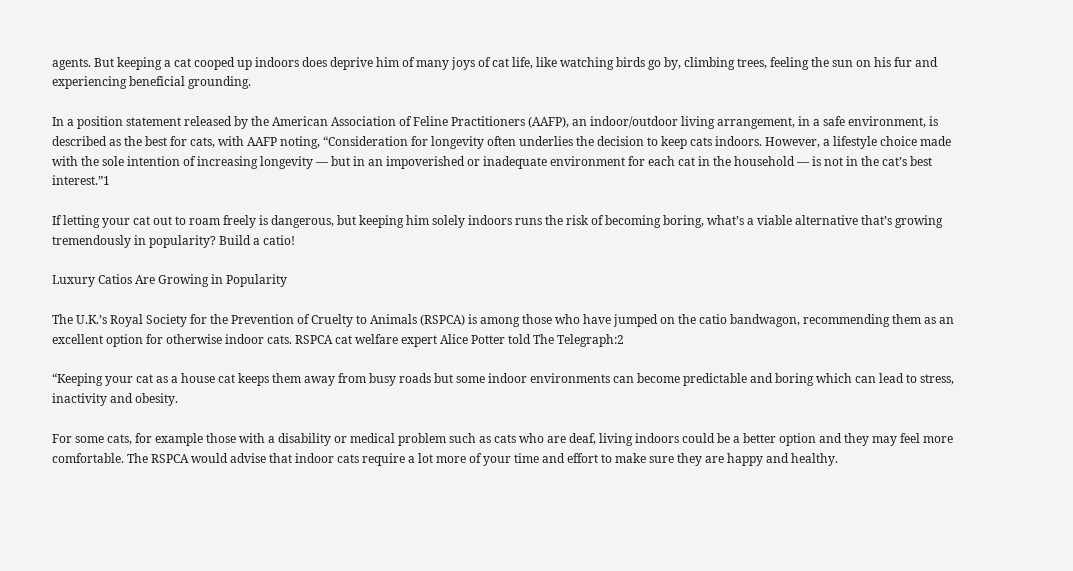agents. But keeping a cat cooped up indoors does deprive him of many joys of cat life, like watching birds go by, climbing trees, feeling the sun on his fur and experiencing beneficial grounding.

In a position statement released by the American Association of Feline Practitioners (AAFP), an indoor/outdoor living arrangement, in a safe environment, is described as the best for cats, with AAFP noting, “Consideration for longevity often underlies the decision to keep cats indoors. However, a lifestyle choice made with the sole intention of increasing longevity — but in an impoverished or inadequate environment for each cat in the household — is not in the cat’s best interest.”1

If letting your cat out to roam freely is dangerous, but keeping him solely indoors runs the risk of becoming boring, what’s a viable alternative that’s growing tremendously in popularity? Build a catio!

Luxury Catios Are Growing in Popularity

The U.K.’s Royal Society for the Prevention of Cruelty to Animals (RSPCA) is among those who have jumped on the catio bandwagon, recommending them as an excellent option for otherwise indoor cats. RSPCA cat welfare expert Alice Potter told The Telegraph:2

“Keeping your cat as a house cat keeps them away from busy roads but some indoor environments can become predictable and boring which can lead to stress, inactivity and obesity.

For some cats, for example those with a disability or medical problem such as cats who are deaf, living indoors could be a better option and they may feel more comfortable. The RSPCA would advise that indoor cats require a lot more of your time and effort to make sure they are happy and healthy.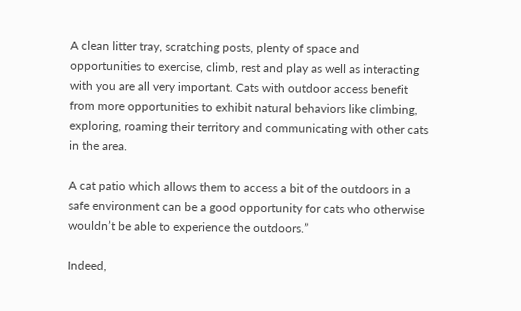A clean litter tray, scratching posts, plenty of space and opportunities to exercise, climb, rest and play as well as interacting with you are all very important. Cats with outdoor access benefit from more opportunities to exhibit natural behaviors like climbing, exploring, roaming their territory and communicating with other cats in the area.

A cat patio which allows them to access a bit of the outdoors in a safe environment can be a good opportunity for cats who otherwise wouldn’t be able to experience the outdoors.”

Indeed,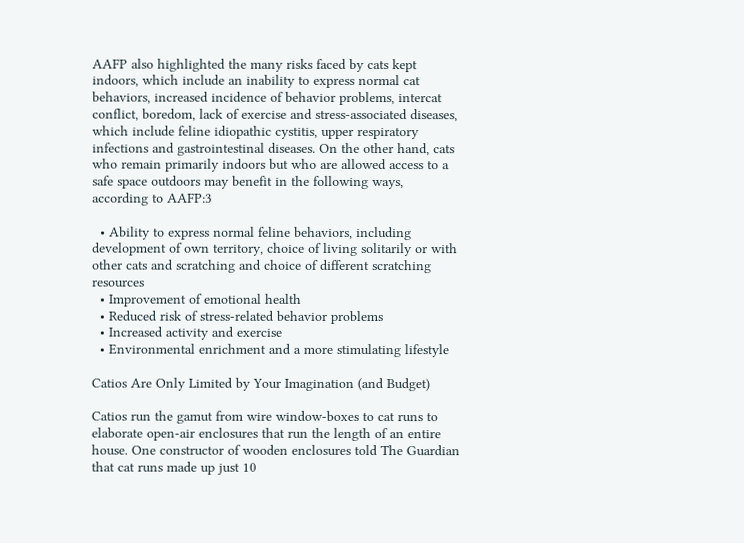AAFP also highlighted the many risks faced by cats kept indoors, which include an inability to express normal cat behaviors, increased incidence of behavior problems, intercat conflict, boredom, lack of exercise and stress-associated diseases, which include feline idiopathic cystitis, upper respiratory infections and gastrointestinal diseases. On the other hand, cats who remain primarily indoors but who are allowed access to a safe space outdoors may benefit in the following ways, according to AAFP:3

  • Ability to express normal feline behaviors, including development of own territory, choice of living solitarily or with other cats and scratching and choice of different scratching resources
  • Improvement of emotional health
  • Reduced risk of stress-related behavior problems
  • Increased activity and exercise
  • Environmental enrichment and a more stimulating lifestyle

Catios Are Only Limited by Your Imagination (and Budget)

Catios run the gamut from wire window-boxes to cat runs to elaborate open-air enclosures that run the length of an entire house. One constructor of wooden enclosures told The Guardian that cat runs made up just 10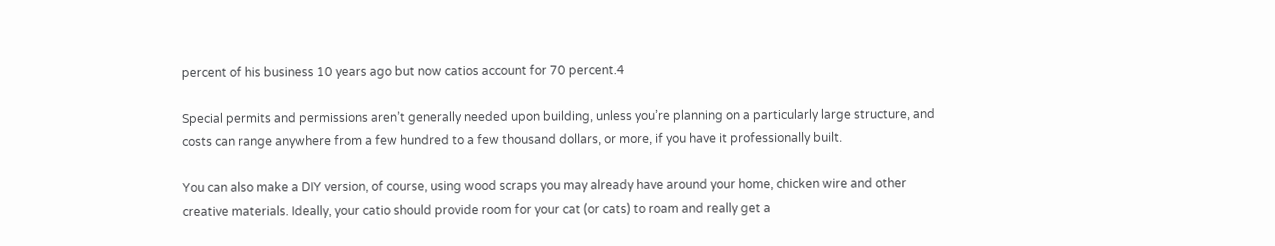percent of his business 10 years ago but now catios account for 70 percent.4

Special permits and permissions aren’t generally needed upon building, unless you’re planning on a particularly large structure, and costs can range anywhere from a few hundred to a few thousand dollars, or more, if you have it professionally built.

You can also make a DIY version, of course, using wood scraps you may already have around your home, chicken wire and other creative materials. Ideally, your catio should provide room for your cat (or cats) to roam and really get a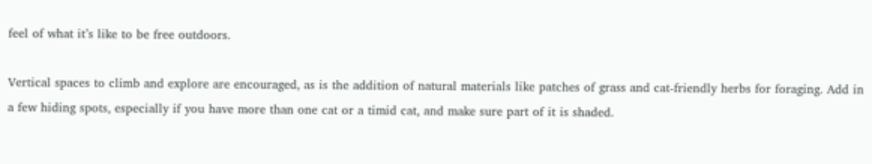feel of what it’s like to be free outdoors.

Vertical spaces to climb and explore are encouraged, as is the addition of natural materials like patches of grass and cat-friendly herbs for foraging. Add in a few hiding spots, especially if you have more than one cat or a timid cat, and make sure part of it is shaded.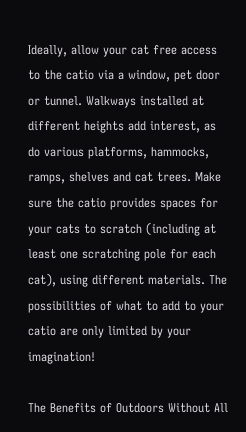Ideally, allow your cat free access to the catio via a window, pet door or tunnel. Walkways installed at different heights add interest, as do various platforms, hammocks, ramps, shelves and cat trees. Make sure the catio provides spaces for your cats to scratch (including at least one scratching pole for each cat), using different materials. The possibilities of what to add to your catio are only limited by your imagination!

The Benefits of Outdoors Without All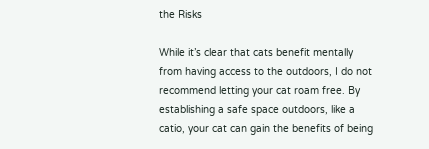the Risks

While it’s clear that cats benefit mentally from having access to the outdoors, I do not recommend letting your cat roam free. By establishing a safe space outdoors, like a catio, your cat can gain the benefits of being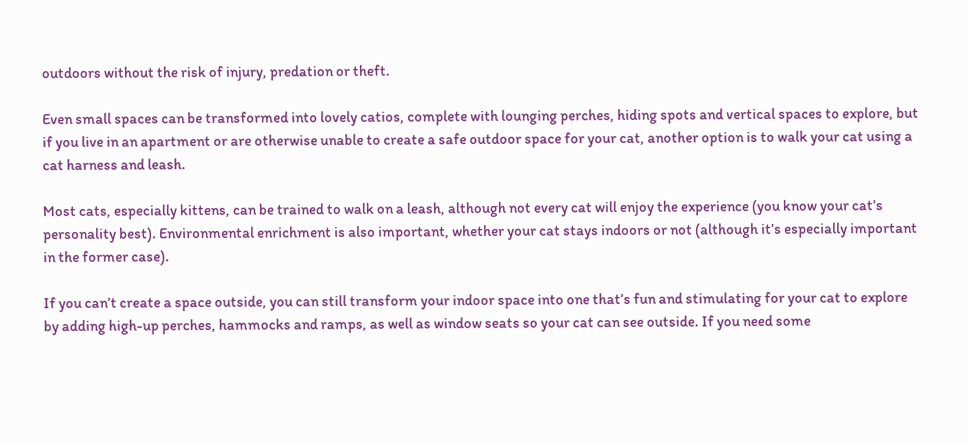outdoors without the risk of injury, predation or theft.

Even small spaces can be transformed into lovely catios, complete with lounging perches, hiding spots and vertical spaces to explore, but if you live in an apartment or are otherwise unable to create a safe outdoor space for your cat, another option is to walk your cat using a cat harness and leash.

Most cats, especially kittens, can be trained to walk on a leash, although not every cat will enjoy the experience (you know your cat’s personality best). Environmental enrichment is also important, whether your cat stays indoors or not (although it’s especially important in the former case).

If you can’t create a space outside, you can still transform your indoor space into one that’s fun and stimulating for your cat to explore by adding high-up perches, hammocks and ramps, as well as window seats so your cat can see outside. If you need some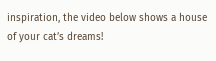inspiration, the video below shows a house of your cat’s dreams!